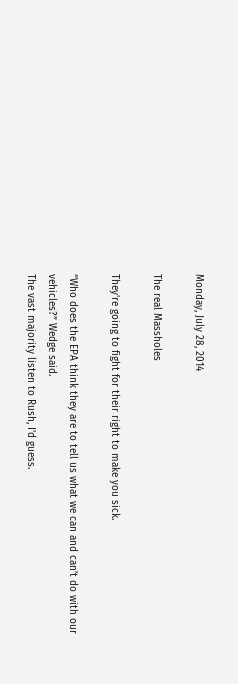Monday, July 28, 2014

The real Massholes

They're going to fight for their right to make you sick.

“Who does the EPA think they are to tell us what we can and can’t do with our vehicles?” Wedge said.
The vast majority listen to Rush, I'd guess.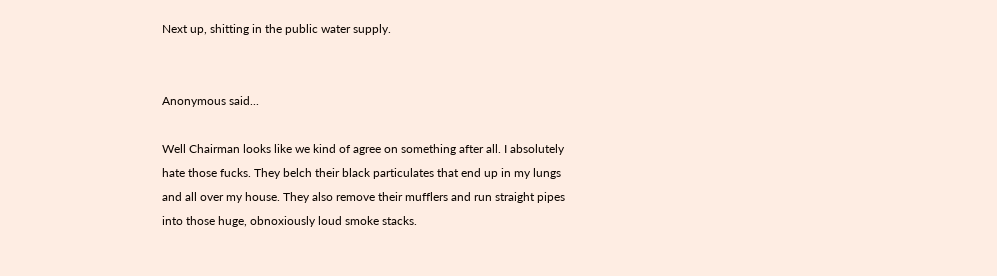Next up, shitting in the public water supply.


Anonymous said...

Well Chairman looks like we kind of agree on something after all. I absolutely hate those fucks. They belch their black particulates that end up in my lungs and all over my house. They also remove their mufflers and run straight pipes into those huge, obnoxiously loud smoke stacks.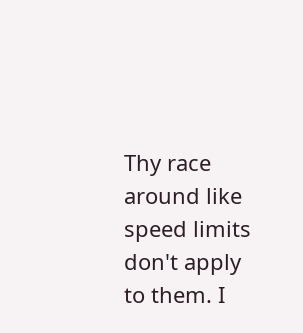Thy race around like speed limits don't apply to them. I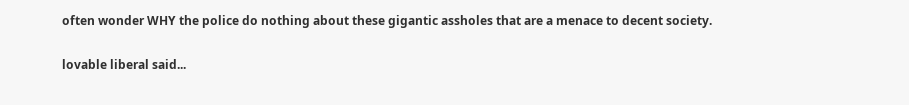often wonder WHY the police do nothing about these gigantic assholes that are a menace to decent society.

lovable liberal said...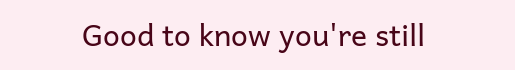Good to know you're still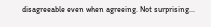disagreeable even when agreeing. Not surprising...